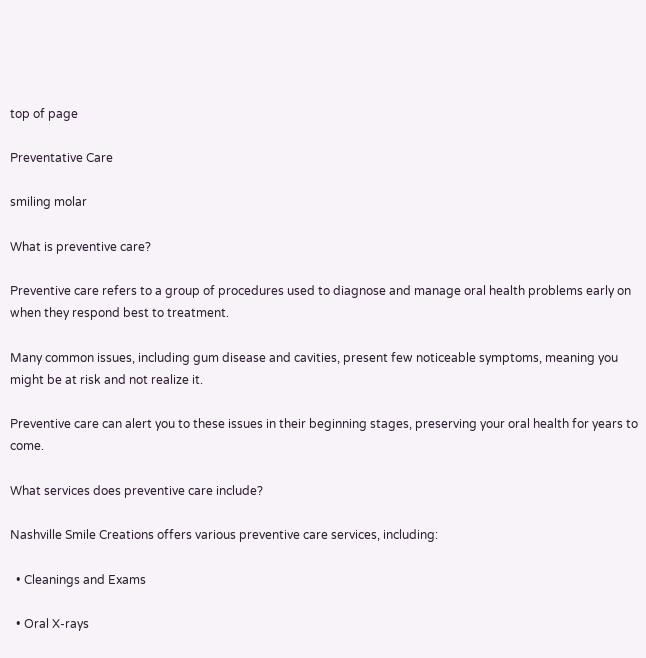top of page

Preventative Care

smiling molar

What is preventive care?

Preventive care refers to a group of procedures used to diagnose and manage oral health problems early on when they respond best to treatment.

Many common issues, including gum disease and cavities, present few noticeable symptoms, meaning you might be at risk and not realize it.

Preventive care can alert you to these issues in their beginning stages, preserving your oral health for years to come.

What services does preventive care include?

Nashville Smile Creations offers various preventive care services, including:

  • Cleanings and Exams

  • Oral X-rays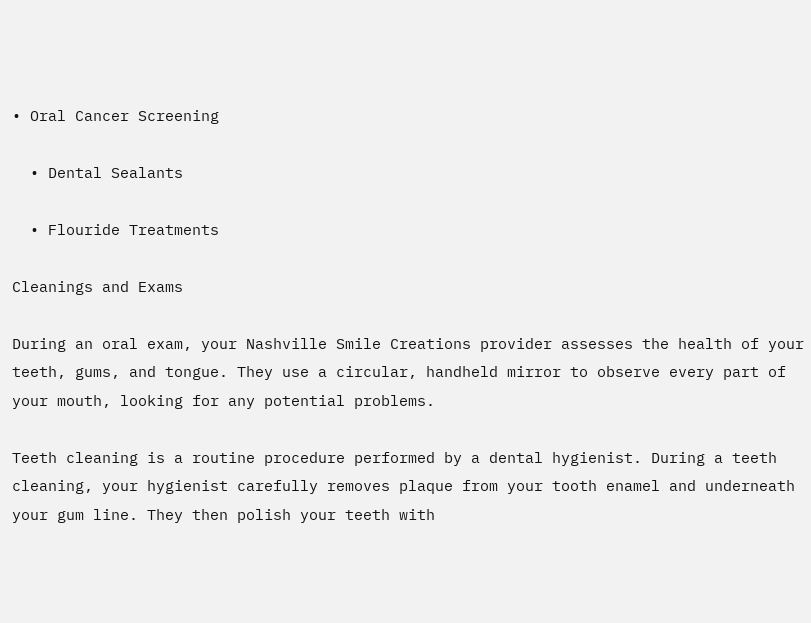• Oral Cancer Screening

  • Dental Sealants

  • Flouride Treatments

Cleanings and Exams

During an oral exam, your Nashville Smile Creations provider assesses the health of your teeth, gums, and tongue. They use a circular, handheld mirror to observe every part of your mouth, looking for any potential problems.

Teeth cleaning is a routine procedure performed by a dental hygienist. During a teeth cleaning, your hygienist carefully removes plaque from your tooth enamel and underneath your gum line. They then polish your teeth with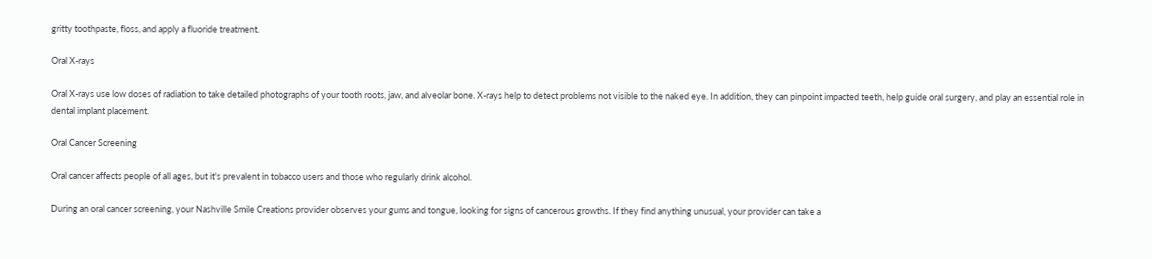gritty toothpaste, floss, and apply a fluoride treatment.

Oral X-rays

Oral X-rays use low doses of radiation to take detailed photographs of your tooth roots, jaw, and alveolar bone. X-rays help to detect problems not visible to the naked eye. In addition, they can pinpoint impacted teeth, help guide oral surgery, and play an essential role in dental implant placement.

Oral Cancer Screening

Oral cancer affects people of all ages, but it's prevalent in tobacco users and those who regularly drink alcohol.

During an oral cancer screening, your Nashville Smile Creations provider observes your gums and tongue, looking for signs of cancerous growths. If they find anything unusual, your provider can take a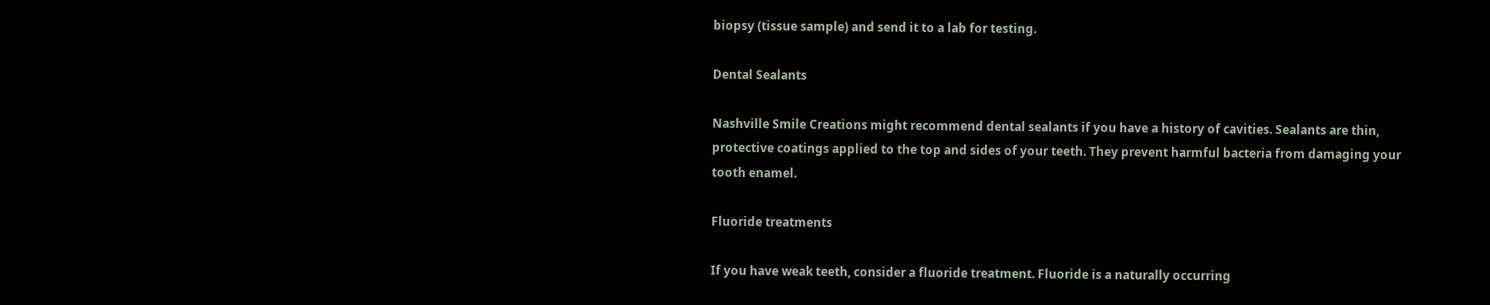biopsy (tissue sample) and send it to a lab for testing.

Dental Sealants

Nashville Smile Creations might recommend dental sealants if you have a history of cavities. Sealants are thin, protective coatings applied to the top and sides of your teeth. They prevent harmful bacteria from damaging your tooth enamel.

Fluoride treatments

If you have weak teeth, consider a fluoride treatment. Fluoride is a naturally occurring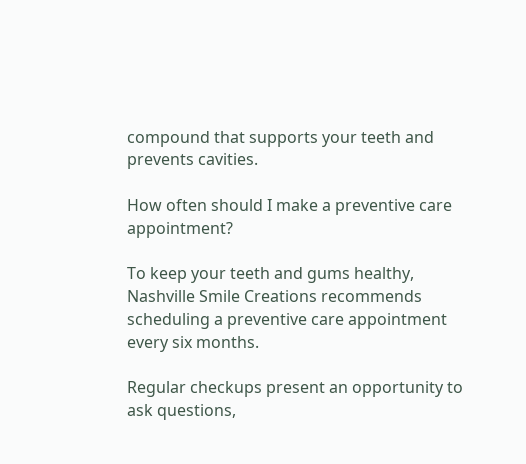compound that supports your teeth and prevents cavities.

How often should I make a preventive care appointment?

To keep your teeth and gums healthy, Nashville Smile Creations recommends scheduling a preventive care appointment every six months.

Regular checkups present an opportunity to ask questions,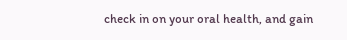check in on your oral health, and gain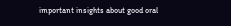important insights about good oral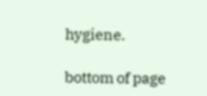hygiene.

bottom of page